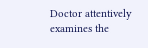Doctor attentively examines the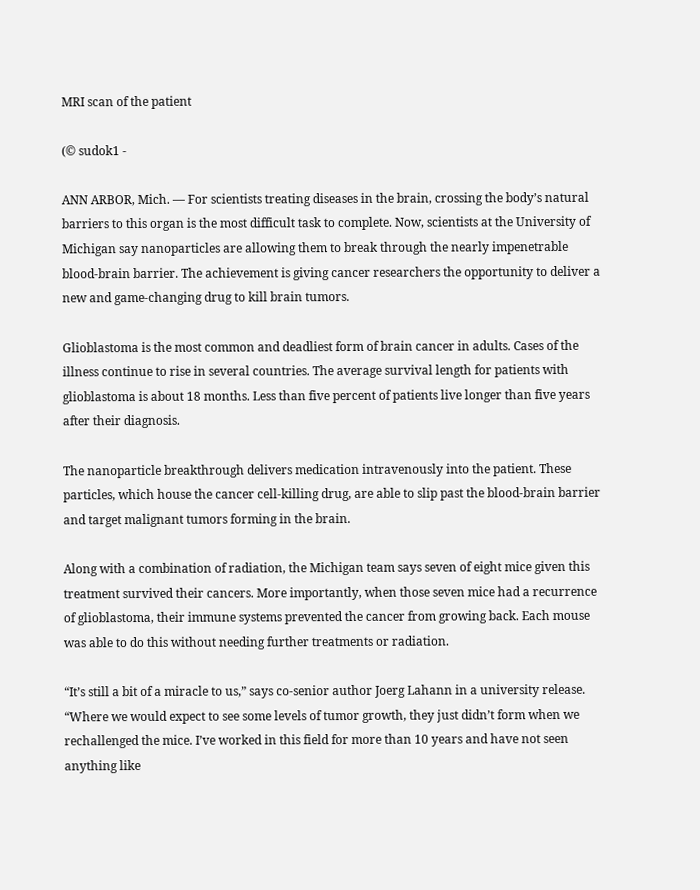MRI scan of the patient

(© sudok1 -

ANN ARBOR, Mich. — For scientists treating diseases in the brain, crossing the body’s natural barriers to this organ is the most difficult task to complete. Now, scientists at the University of Michigan say nanoparticles are allowing them to break through the nearly impenetrable blood-brain barrier. The achievement is giving cancer researchers the opportunity to deliver a new and game-changing drug to kill brain tumors.

Glioblastoma is the most common and deadliest form of brain cancer in adults. Cases of the illness continue to rise in several countries. The average survival length for patients with glioblastoma is about 18 months. Less than five percent of patients live longer than five years after their diagnosis.

The nanoparticle breakthrough delivers medication intravenously into the patient. These particles, which house the cancer cell-killing drug, are able to slip past the blood-brain barrier and target malignant tumors forming in the brain.

Along with a combination of radiation, the Michigan team says seven of eight mice given this treatment survived their cancers. More importantly, when those seven mice had a recurrence of glioblastoma, their immune systems prevented the cancer from growing back. Each mouse was able to do this without needing further treatments or radiation.

“It’s still a bit of a miracle to us,” says co-senior author Joerg Lahann in a university release. “Where we would expect to see some levels of tumor growth, they just didn’t form when we rechallenged the mice. I’ve worked in this field for more than 10 years and have not seen anything like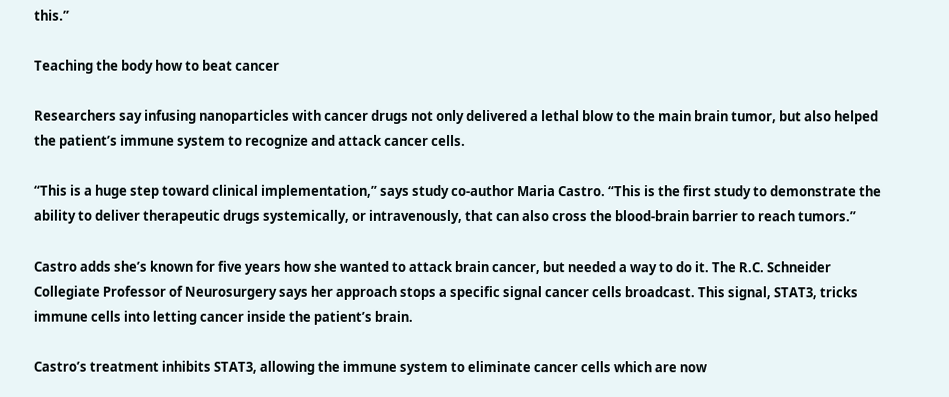this.”

Teaching the body how to beat cancer

Researchers say infusing nanoparticles with cancer drugs not only delivered a lethal blow to the main brain tumor, but also helped the patient’s immune system to recognize and attack cancer cells.

“This is a huge step toward clinical implementation,” says study co-author Maria Castro. “This is the first study to demonstrate the ability to deliver therapeutic drugs systemically, or intravenously, that can also cross the blood-brain barrier to reach tumors.”

Castro adds she’s known for five years how she wanted to attack brain cancer, but needed a way to do it. The R.C. Schneider Collegiate Professor of Neurosurgery says her approach stops a specific signal cancer cells broadcast. This signal, STAT3, tricks immune cells into letting cancer inside the patient’s brain.

Castro’s treatment inhibits STAT3, allowing the immune system to eliminate cancer cells which are now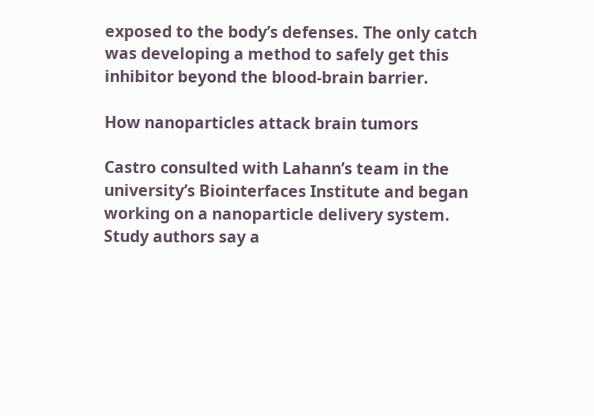exposed to the body’s defenses. The only catch was developing a method to safely get this inhibitor beyond the blood-brain barrier.

How nanoparticles attack brain tumors

Castro consulted with Lahann’s team in the university’s Biointerfaces Institute and began working on a nanoparticle delivery system. Study authors say a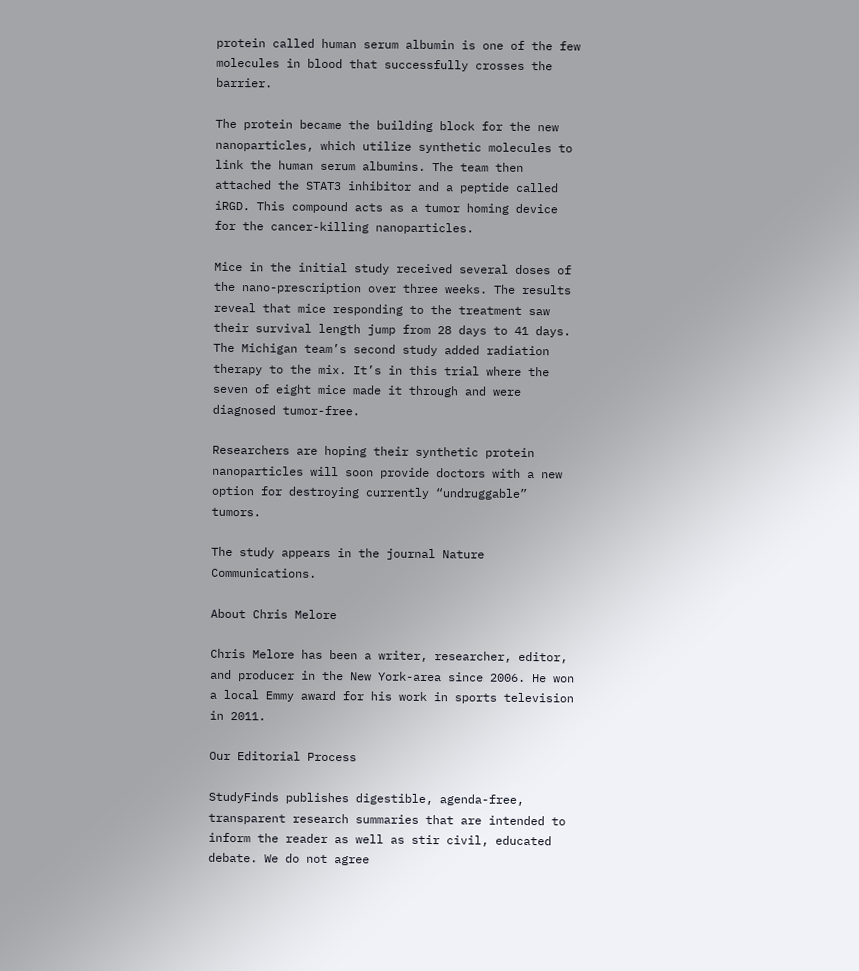protein called human serum albumin is one of the few molecules in blood that successfully crosses the barrier.

The protein became the building block for the new nanoparticles, which utilize synthetic molecules to link the human serum albumins. The team then attached the STAT3 inhibitor and a peptide called iRGD. This compound acts as a tumor homing device for the cancer-killing nanoparticles.

Mice in the initial study received several doses of the nano-prescription over three weeks. The results reveal that mice responding to the treatment saw their survival length jump from 28 days to 41 days. The Michigan team’s second study added radiation therapy to the mix. It’s in this trial where the seven of eight mice made it through and were diagnosed tumor-free.

Researchers are hoping their synthetic protein nanoparticles will soon provide doctors with a new option for destroying currently “undruggable” tumors.

The study appears in the journal Nature Communications.

About Chris Melore

Chris Melore has been a writer, researcher, editor, and producer in the New York-area since 2006. He won a local Emmy award for his work in sports television in 2011.

Our Editorial Process

StudyFinds publishes digestible, agenda-free, transparent research summaries that are intended to inform the reader as well as stir civil, educated debate. We do not agree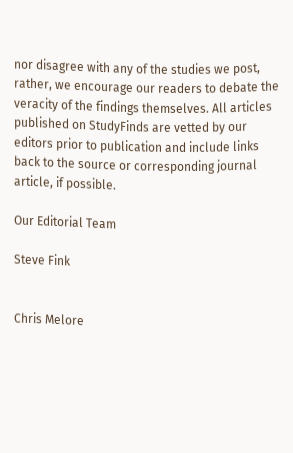nor disagree with any of the studies we post, rather, we encourage our readers to debate the veracity of the findings themselves. All articles published on StudyFinds are vetted by our editors prior to publication and include links back to the source or corresponding journal article, if possible.

Our Editorial Team

Steve Fink


Chris Melore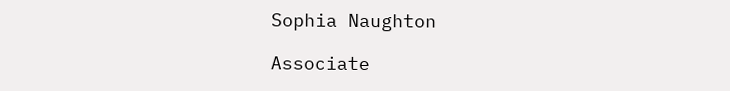Sophia Naughton

Associate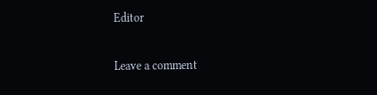Editor

Leave a comment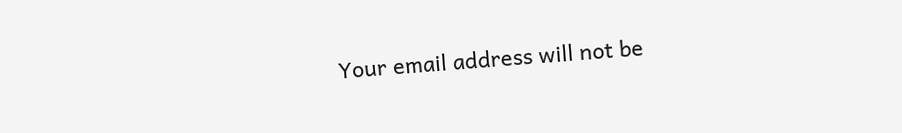Your email address will not be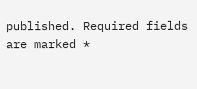published. Required fields are marked *